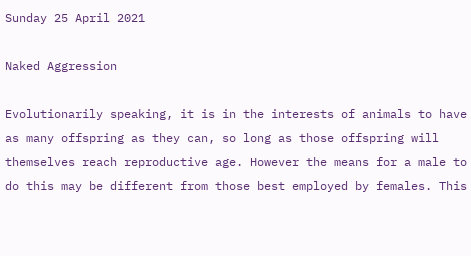Sunday 25 April 2021

Naked Aggression

Evolutionarily speaking, it is in the interests of animals to have as many offspring as they can, so long as those offspring will themselves reach reproductive age. However the means for a male to do this may be different from those best employed by females. This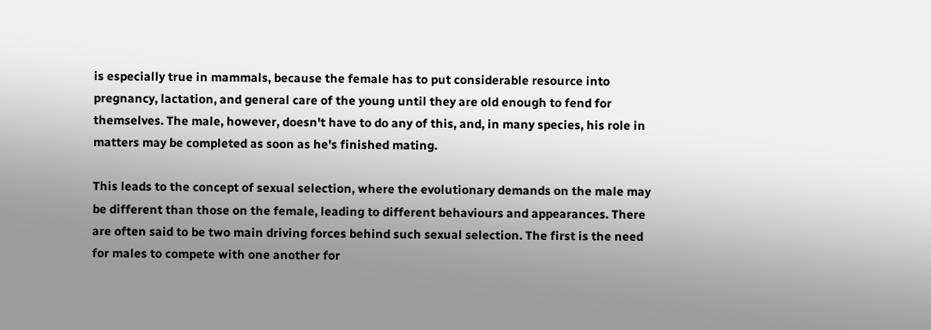is especially true in mammals, because the female has to put considerable resource into pregnancy, lactation, and general care of the young until they are old enough to fend for themselves. The male, however, doesn't have to do any of this, and, in many species, his role in matters may be completed as soon as he's finished mating.

This leads to the concept of sexual selection, where the evolutionary demands on the male may be different than those on the female, leading to different behaviours and appearances. There are often said to be two main driving forces behind such sexual selection. The first is the need for males to compete with one another for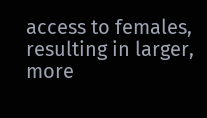access to females, resulting in larger, more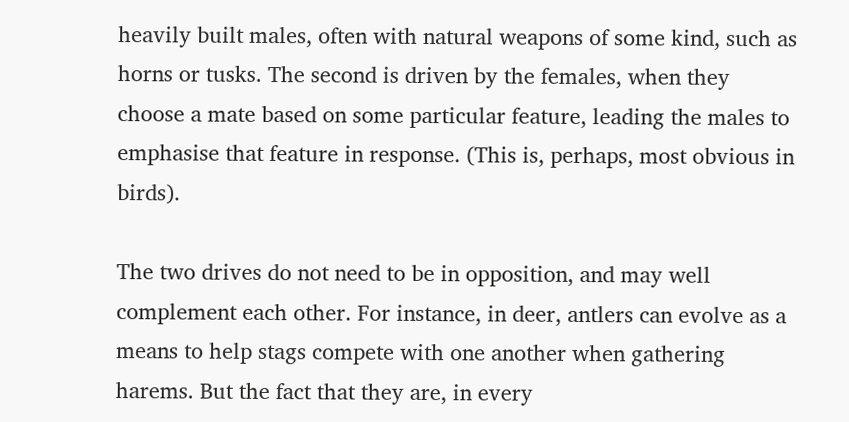heavily built males, often with natural weapons of some kind, such as horns or tusks. The second is driven by the females, when they choose a mate based on some particular feature, leading the males to emphasise that feature in response. (This is, perhaps, most obvious in birds).

The two drives do not need to be in opposition, and may well complement each other. For instance, in deer, antlers can evolve as a means to help stags compete with one another when gathering harems. But the fact that they are, in every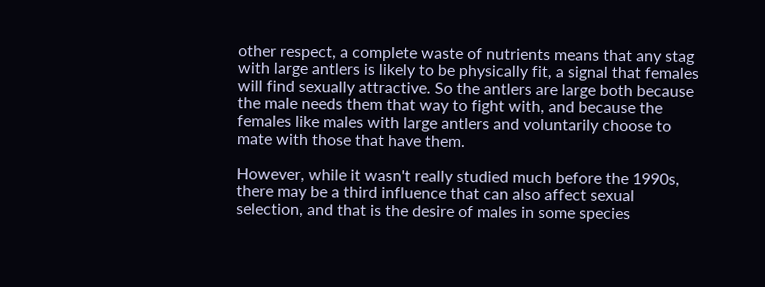other respect, a complete waste of nutrients means that any stag with large antlers is likely to be physically fit, a signal that females will find sexually attractive. So the antlers are large both because the male needs them that way to fight with, and because the females like males with large antlers and voluntarily choose to mate with those that have them.

However, while it wasn't really studied much before the 1990s, there may be a third influence that can also affect sexual selection, and that is the desire of males in some species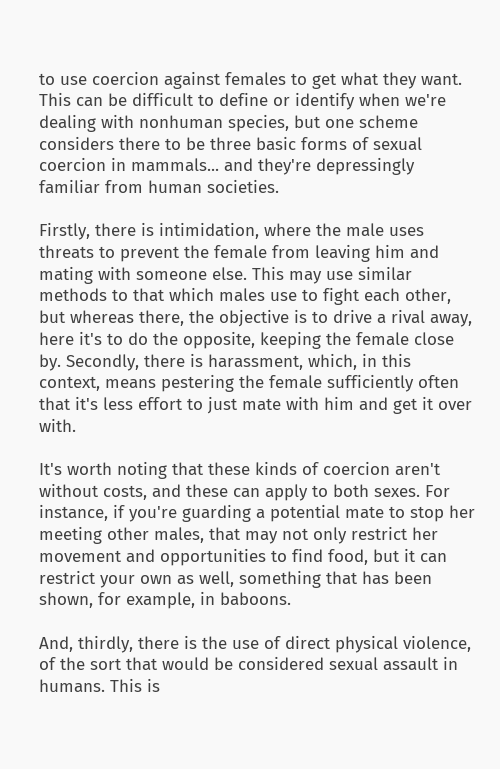to use coercion against females to get what they want. This can be difficult to define or identify when we're dealing with nonhuman species, but one scheme considers there to be three basic forms of sexual coercion in mammals... and they're depressingly familiar from human societies.

Firstly, there is intimidation, where the male uses threats to prevent the female from leaving him and mating with someone else. This may use similar methods to that which males use to fight each other, but whereas there, the objective is to drive a rival away, here it's to do the opposite, keeping the female close by. Secondly, there is harassment, which, in this context, means pestering the female sufficiently often that it's less effort to just mate with him and get it over with.

It's worth noting that these kinds of coercion aren't without costs, and these can apply to both sexes. For instance, if you're guarding a potential mate to stop her meeting other males, that may not only restrict her movement and opportunities to find food, but it can restrict your own as well, something that has been shown, for example, in baboons.

And, thirdly, there is the use of direct physical violence, of the sort that would be considered sexual assault in humans. This is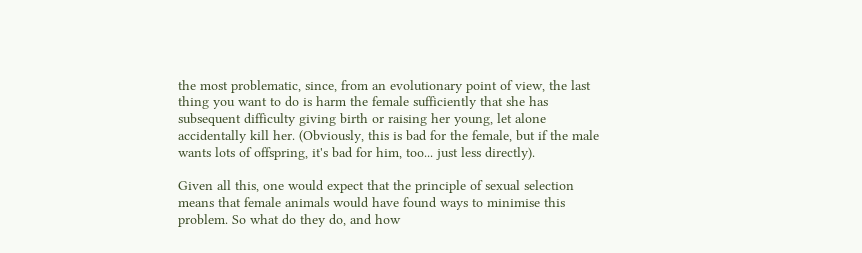the most problematic, since, from an evolutionary point of view, the last thing you want to do is harm the female sufficiently that she has subsequent difficulty giving birth or raising her young, let alone accidentally kill her. (Obviously, this is bad for the female, but if the male wants lots of offspring, it's bad for him, too... just less directly).

Given all this, one would expect that the principle of sexual selection means that female animals would have found ways to minimise this problem. So what do they do, and how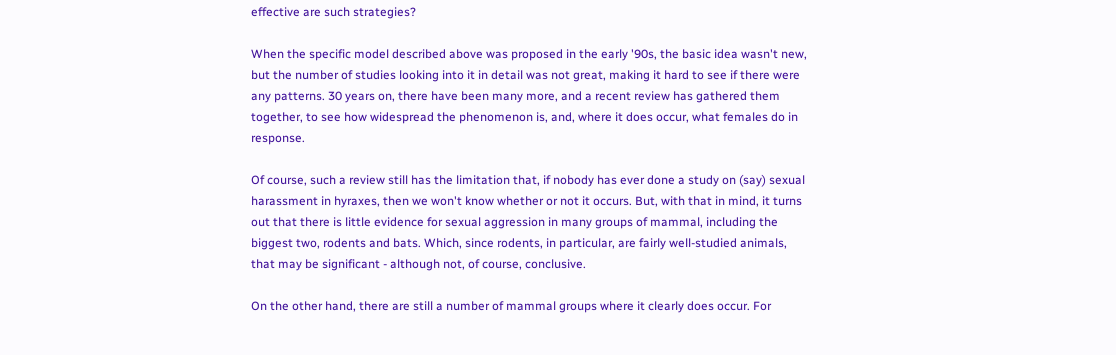effective are such strategies?

When the specific model described above was proposed in the early '90s, the basic idea wasn't new, but the number of studies looking into it in detail was not great, making it hard to see if there were any patterns. 30 years on, there have been many more, and a recent review has gathered them together, to see how widespread the phenomenon is, and, where it does occur, what females do in response.

Of course, such a review still has the limitation that, if nobody has ever done a study on (say) sexual harassment in hyraxes, then we won't know whether or not it occurs. But, with that in mind, it turns out that there is little evidence for sexual aggression in many groups of mammal, including the biggest two, rodents and bats. Which, since rodents, in particular, are fairly well-studied animals, that may be significant - although not, of course, conclusive.

On the other hand, there are still a number of mammal groups where it clearly does occur. For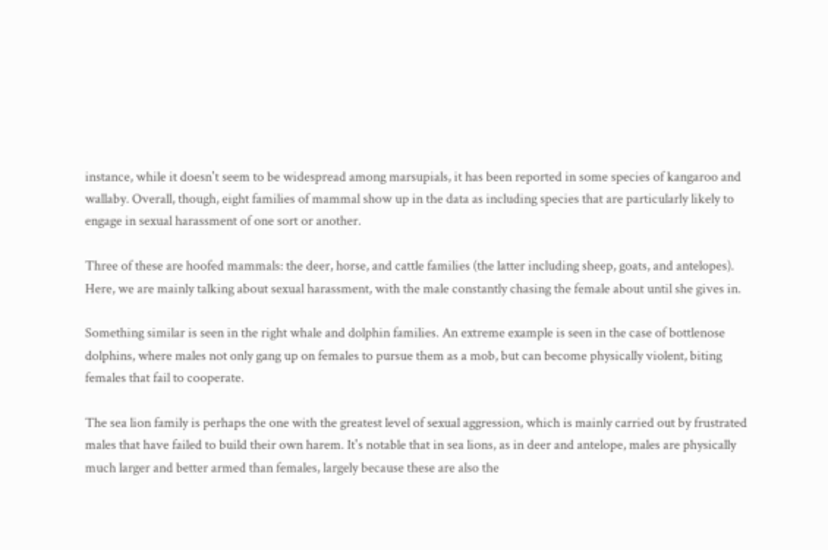instance, while it doesn't seem to be widespread among marsupials, it has been reported in some species of kangaroo and wallaby. Overall, though, eight families of mammal show up in the data as including species that are particularly likely to engage in sexual harassment of one sort or another.

Three of these are hoofed mammals: the deer, horse, and cattle families (the latter including sheep, goats, and antelopes). Here, we are mainly talking about sexual harassment, with the male constantly chasing the female about until she gives in.

Something similar is seen in the right whale and dolphin families. An extreme example is seen in the case of bottlenose dolphins, where males not only gang up on females to pursue them as a mob, but can become physically violent, biting females that fail to cooperate.

The sea lion family is perhaps the one with the greatest level of sexual aggression, which is mainly carried out by frustrated males that have failed to build their own harem. It's notable that in sea lions, as in deer and antelope, males are physically much larger and better armed than females, largely because these are also the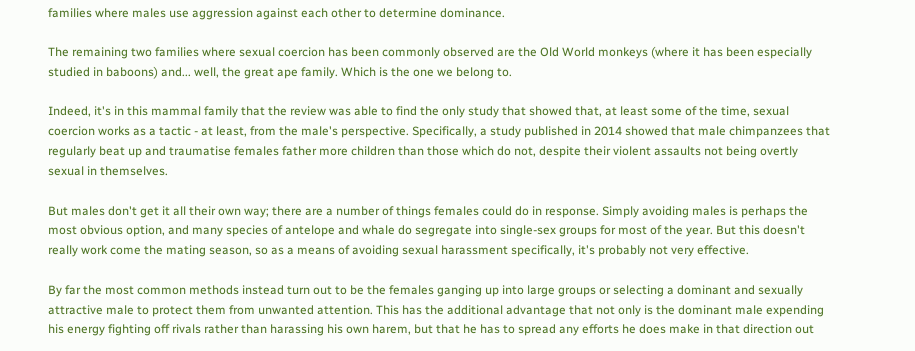families where males use aggression against each other to determine dominance.

The remaining two families where sexual coercion has been commonly observed are the Old World monkeys (where it has been especially studied in baboons) and... well, the great ape family. Which is the one we belong to.

Indeed, it's in this mammal family that the review was able to find the only study that showed that, at least some of the time, sexual coercion works as a tactic - at least, from the male's perspective. Specifically, a study published in 2014 showed that male chimpanzees that regularly beat up and traumatise females father more children than those which do not, despite their violent assaults not being overtly sexual in themselves.

But males don't get it all their own way; there are a number of things females could do in response. Simply avoiding males is perhaps the most obvious option, and many species of antelope and whale do segregate into single-sex groups for most of the year. But this doesn't really work come the mating season, so as a means of avoiding sexual harassment specifically, it's probably not very effective.

By far the most common methods instead turn out to be the females ganging up into large groups or selecting a dominant and sexually attractive male to protect them from unwanted attention. This has the additional advantage that not only is the dominant male expending his energy fighting off rivals rather than harassing his own harem, but that he has to spread any efforts he does make in that direction out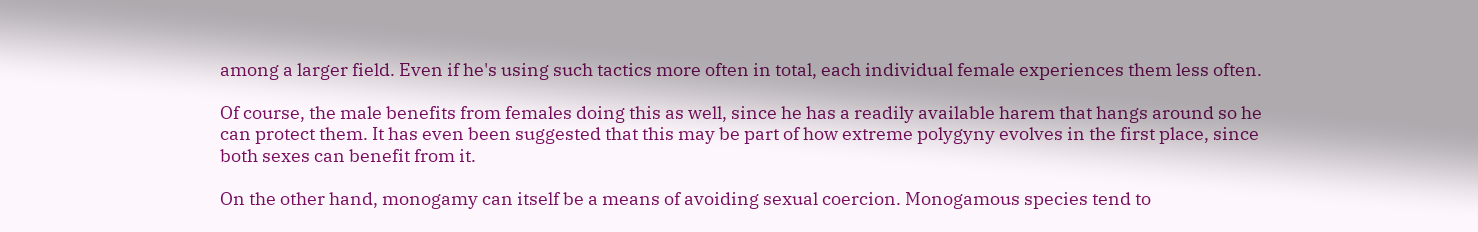among a larger field. Even if he's using such tactics more often in total, each individual female experiences them less often.

Of course, the male benefits from females doing this as well, since he has a readily available harem that hangs around so he can protect them. It has even been suggested that this may be part of how extreme polygyny evolves in the first place, since both sexes can benefit from it.

On the other hand, monogamy can itself be a means of avoiding sexual coercion. Monogamous species tend to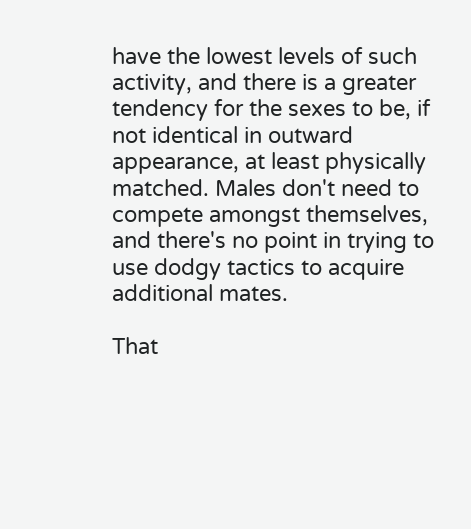have the lowest levels of such activity, and there is a greater tendency for the sexes to be, if not identical in outward appearance, at least physically matched. Males don't need to compete amongst themselves, and there's no point in trying to use dodgy tactics to acquire additional mates.

That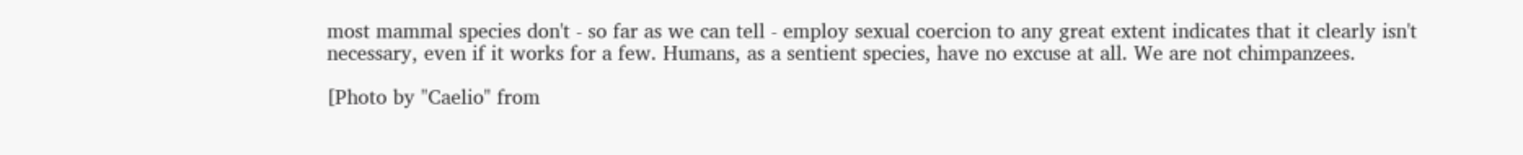most mammal species don't - so far as we can tell - employ sexual coercion to any great extent indicates that it clearly isn't necessary, even if it works for a few. Humans, as a sentient species, have no excuse at all. We are not chimpanzees.

[Photo by "Caelio" from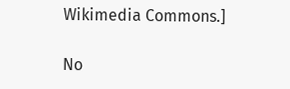Wikimedia Commons.]

No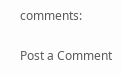comments:

Post a Comment